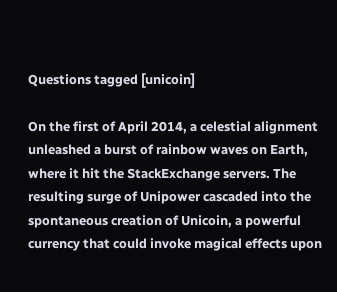Questions tagged [unicoin]

On the first of April 2014, a celestial alignment unleashed a burst of rainbow waves on Earth, where it hit the StackExchange servers. The resulting surge of Unipower cascaded into the spontaneous creation of Unicoin, a powerful currency that could invoke magical effects upon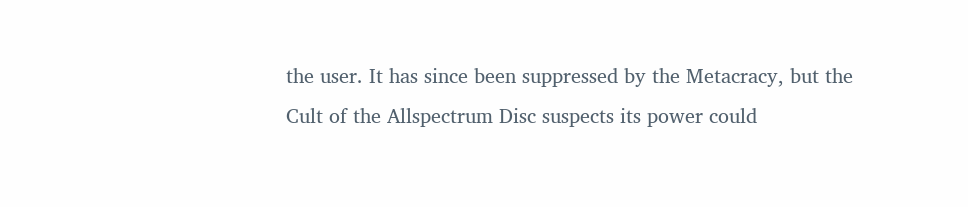the user. It has since been suppressed by the Metacracy, but the Cult of the Allspectrum Disc suspects its power could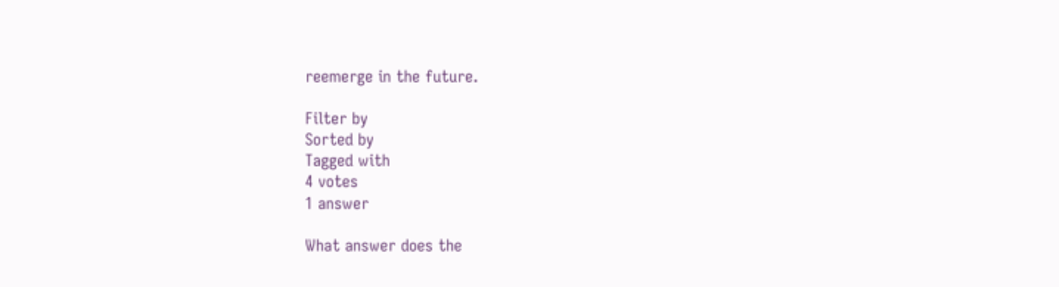reemerge in the future.

Filter by
Sorted by
Tagged with
4 votes
1 answer

What answer does the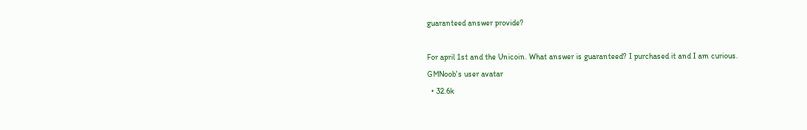guaranteed answer provide?

For april 1st and the Unicoin. What answer is guaranteed? I purchased it and I am curious.
GMNoob's user avatar
  • 32.6k